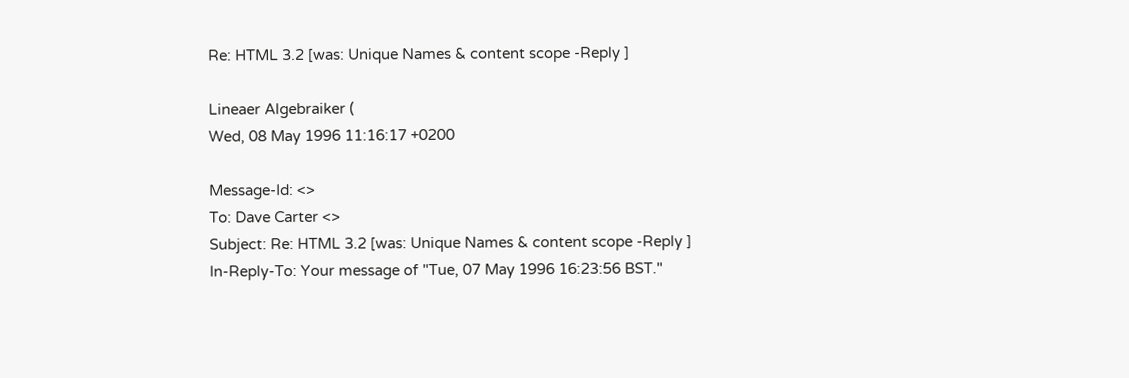Re: HTML 3.2 [was: Unique Names & content scope -Reply ]

Lineaer Algebraiker (
Wed, 08 May 1996 11:16:17 +0200

Message-Id: <>
To: Dave Carter <>
Subject: Re: HTML 3.2 [was: Unique Names & content scope -Reply ]
In-Reply-To: Your message of "Tue, 07 May 1996 16:23:56 BST."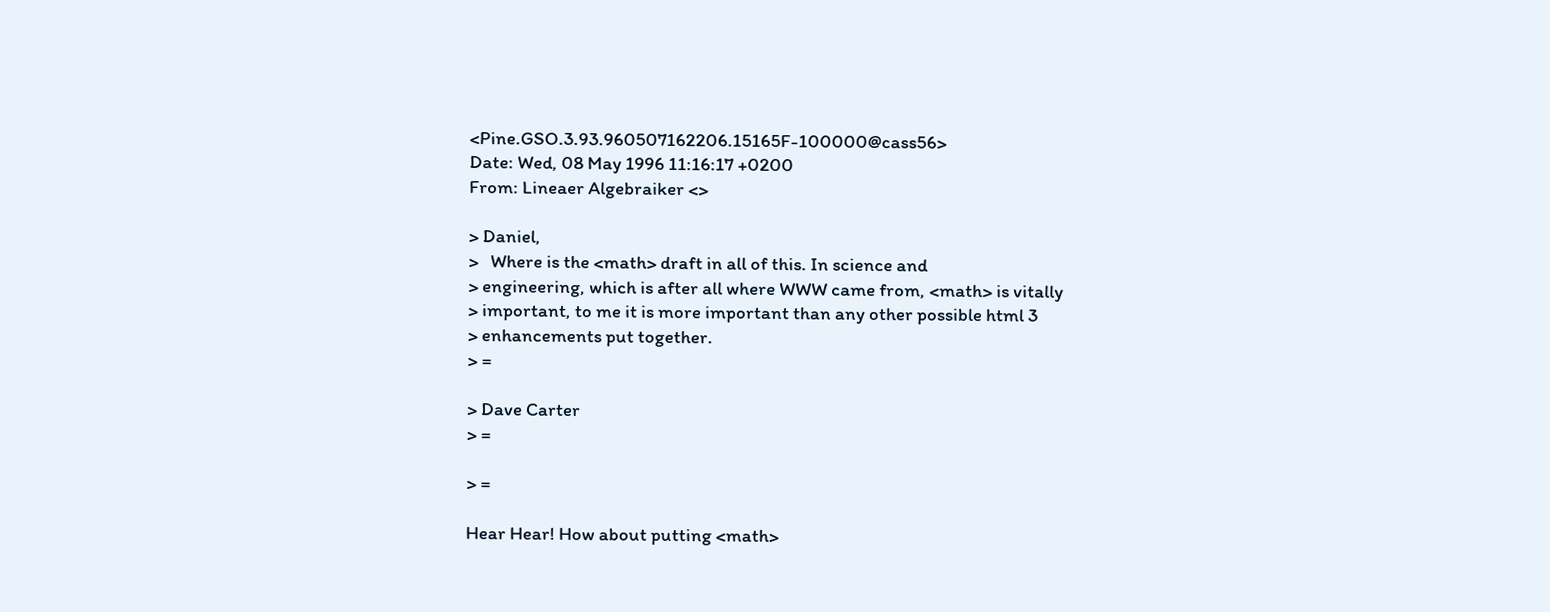<Pine.GSO.3.93.960507162206.15165F-100000@cass56>
Date: Wed, 08 May 1996 11:16:17 +0200
From: Lineaer Algebraiker <>

> Daniel,
>   Where is the <math> draft in all of this. In science and
> engineering, which is after all where WWW came from, <math> is vitally
> important, to me it is more important than any other possible html 3
> enhancements put together.
> =

> Dave Carter
> =

> =

Hear Hear! How about putting <math>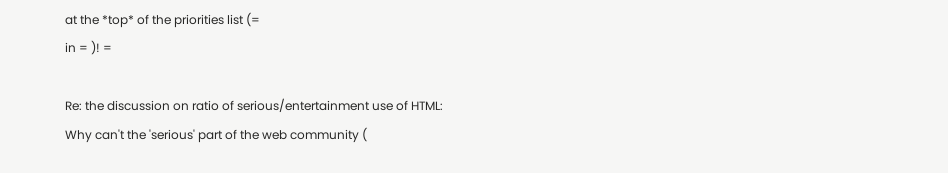at the *top* of the priorities list (=
in = )! =

Re: the discussion on ratio of serious/entertainment use of HTML:
Why can't the 'serious' part of the web community (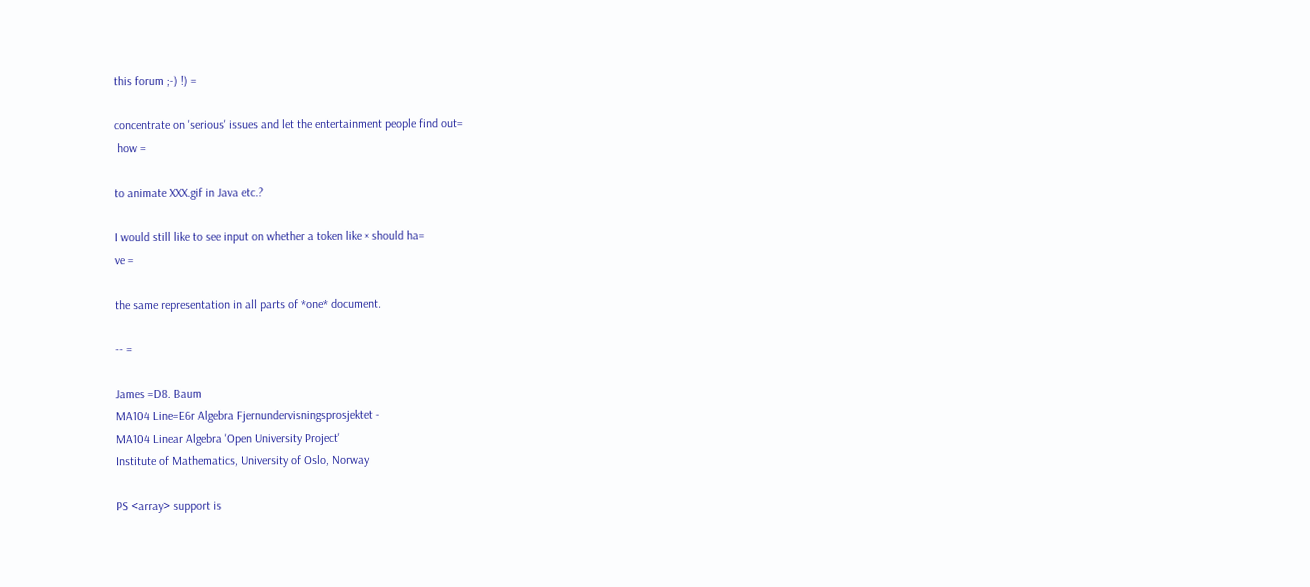this forum ;-) !) =

concentrate on 'serious' issues and let the entertainment people find out=
 how =

to animate XXX.gif in Java etc.?

I would still like to see input on whether a token like × should ha=
ve =

the same representation in all parts of *one* document.

-- =

James =D8. Baum
MA104 Line=E6r Algebra Fjernundervisningsprosjektet -
MA104 Linear Algebra 'Open University Project'
Institute of Mathematics, University of Oslo, Norway

PS <array> support is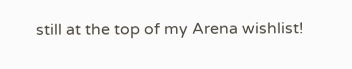still at the top of my Arena wishlist!